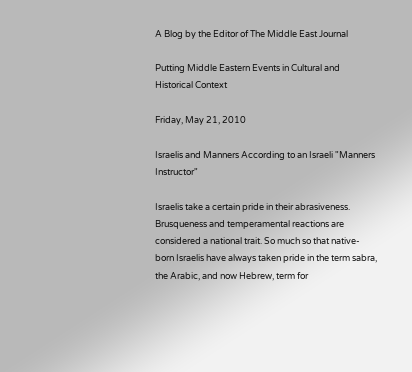A Blog by the Editor of The Middle East Journal

Putting Middle Eastern Events in Cultural and Historical Context

Friday, May 21, 2010

Israelis and Manners According to an Israeli "Manners Instructor"

Israelis take a certain pride in their abrasiveness. Brusqueness and temperamental reactions are considered a national trait. So much so that native-born Israelis have always taken pride in the term sabra, the Arabic, and now Hebrew, term for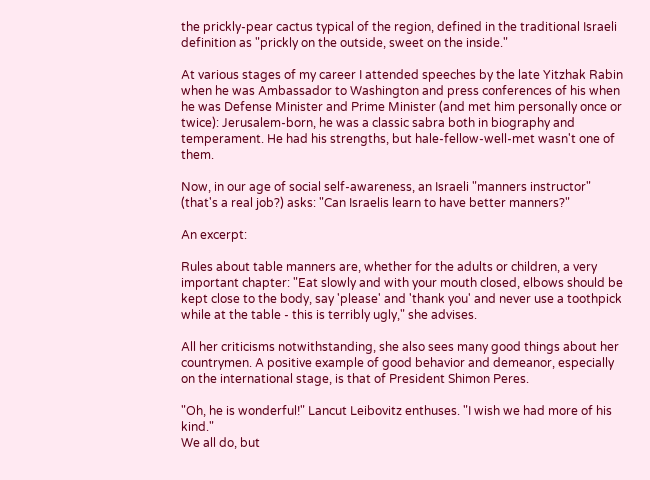the prickly-pear cactus typical of the region, defined in the traditional Israeli definition as "prickly on the outside, sweet on the inside."

At various stages of my career I attended speeches by the late Yitzhak Rabin when he was Ambassador to Washington and press conferences of his when he was Defense Minister and Prime Minister (and met him personally once or twice): Jerusalem-born, he was a classic sabra both in biography and temperament. He had his strengths, but hale-fellow-well-met wasn't one of them.

Now, in our age of social self-awareness, an Israeli "manners instructor" (that's a real job?) asks: "Can Israelis learn to have better manners?"

An excerpt:

Rules about table manners are, whether for the adults or children, a very important chapter: "Eat slowly and with your mouth closed, elbows should be kept close to the body, say 'please' and 'thank you' and never use a toothpick while at the table - this is terribly ugly," she advises.

All her criticisms notwithstanding, she also sees many good things about her countrymen. A positive example of good behavior and demeanor, especially on the international stage, is that of President Shimon Peres.

"Oh, he is wonderful!" Lancut Leibovitz enthuses. "I wish we had more of his kind."
We all do, but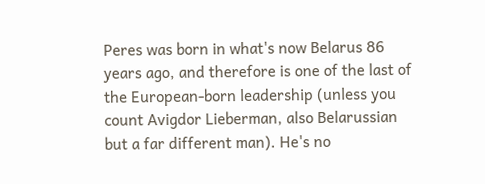Peres was born in what's now Belarus 86 years ago, and therefore is one of the last of the European-born leadership (unless you count Avigdor Lieberman, also Belarussian but a far different man). He's no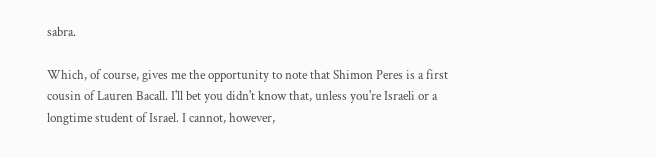sabra.

Which, of course, gives me the opportunity to note that Shimon Peres is a first cousin of Lauren Bacall. I'll bet you didn't know that, unless you're Israeli or a longtime student of Israel. I cannot, however,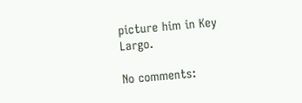picture him in Key Largo.

No comments: